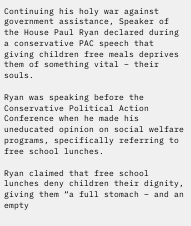Continuing his holy war against government assistance, Speaker of the House Paul Ryan declared during a conservative PAC speech that giving children free meals deprives them of something vital – their souls.

Ryan was speaking before the Conservative Political Action Conference when he made his uneducated opinion on social welfare programs, specifically referring to free school lunches.

Ryan claimed that free school lunches deny children their dignity, giving them “a full stomach – and an empty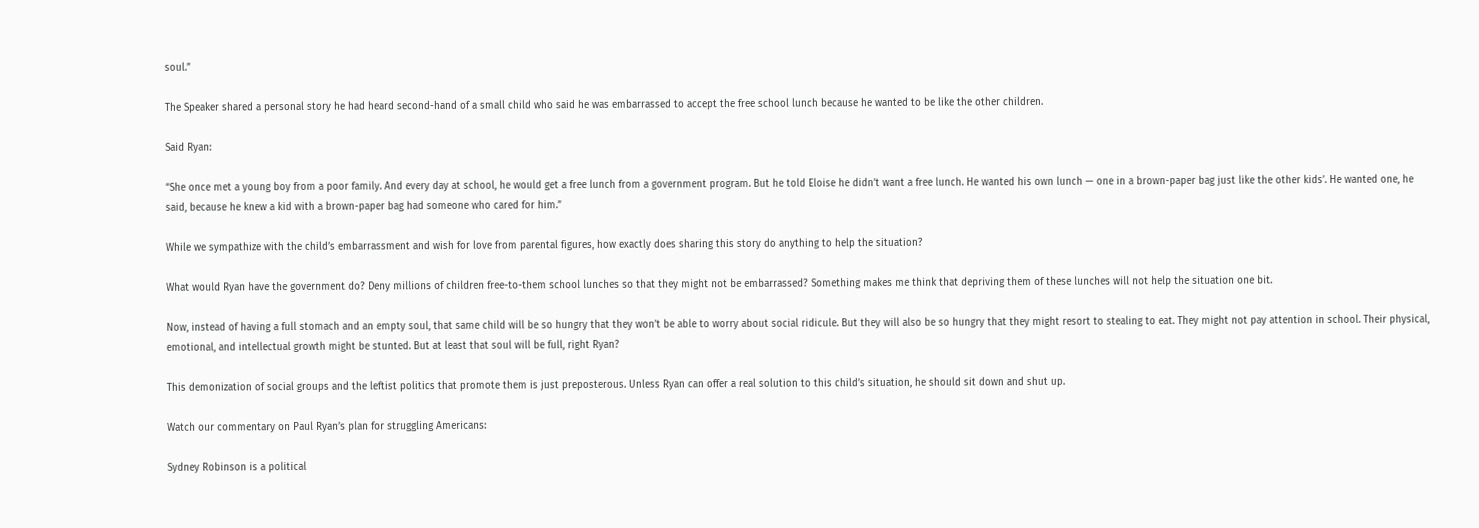soul.”

The Speaker shared a personal story he had heard second-hand of a small child who said he was embarrassed to accept the free school lunch because he wanted to be like the other children.

Said Ryan:

“She once met a young boy from a poor family. And every day at school, he would get a free lunch from a government program. But he told Eloise he didn’t want a free lunch. He wanted his own lunch — one in a brown-paper bag just like the other kids’. He wanted one, he said, because he knew a kid with a brown-paper bag had someone who cared for him.”

While we sympathize with the child’s embarrassment and wish for love from parental figures, how exactly does sharing this story do anything to help the situation?

What would Ryan have the government do? Deny millions of children free-to-them school lunches so that they might not be embarrassed? Something makes me think that depriving them of these lunches will not help the situation one bit.

Now, instead of having a full stomach and an empty soul, that same child will be so hungry that they won’t be able to worry about social ridicule. But they will also be so hungry that they might resort to stealing to eat. They might not pay attention in school. Their physical, emotional, and intellectual growth might be stunted. But at least that soul will be full, right Ryan?

This demonization of social groups and the leftist politics that promote them is just preposterous. Unless Ryan can offer a real solution to this child’s situation, he should sit down and shut up.

Watch our commentary on Paul Ryan’s plan for struggling Americans:

Sydney Robinson is a political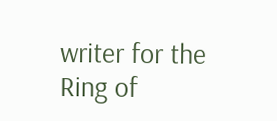writer for the Ring of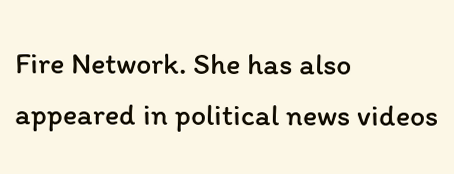Fire Network. She has also appeared in political news videos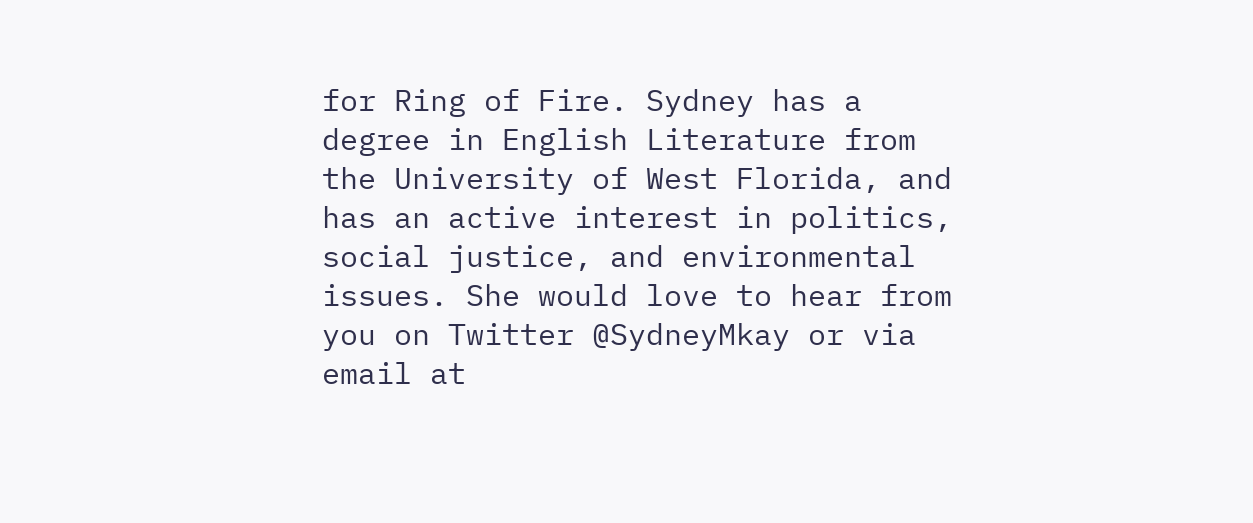for Ring of Fire. Sydney has a degree in English Literature from the University of West Florida, and has an active interest in politics, social justice, and environmental issues. She would love to hear from you on Twitter @SydneyMkay or via email at